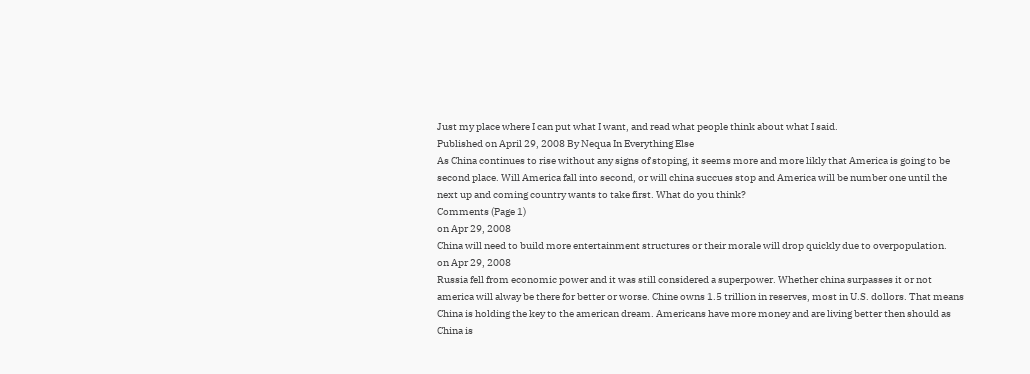Just my place where I can put what I want, and read what people think about what I said.
Published on April 29, 2008 By Nequa In Everything Else
As China continues to rise without any signs of stoping, it seems more and more likly that America is going to be second place. Will America fall into second, or will china succues stop and America will be number one until the next up and coming country wants to take first. What do you think?
Comments (Page 1)
on Apr 29, 2008
China will need to build more entertainment structures or their morale will drop quickly due to overpopulation.
on Apr 29, 2008
Russia fell from economic power and it was still considered a superpower. Whether china surpasses it or not america will alway be there for better or worse. Chine owns 1.5 trillion in reserves, most in U.S. dollors. That means China is holding the key to the american dream. Americans have more money and are living better then should as China is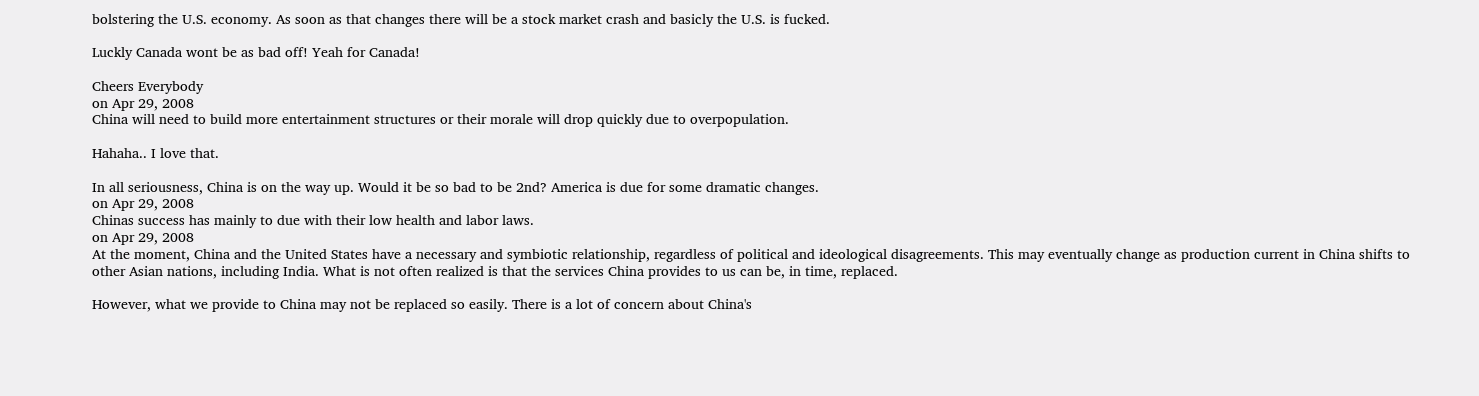bolstering the U.S. economy. As soon as that changes there will be a stock market crash and basicly the U.S. is fucked.

Luckly Canada wont be as bad off! Yeah for Canada!

Cheers Everybody
on Apr 29, 2008
China will need to build more entertainment structures or their morale will drop quickly due to overpopulation.

Hahaha.. I love that.

In all seriousness, China is on the way up. Would it be so bad to be 2nd? America is due for some dramatic changes.
on Apr 29, 2008
Chinas success has mainly to due with their low health and labor laws.
on Apr 29, 2008
At the moment, China and the United States have a necessary and symbiotic relationship, regardless of political and ideological disagreements. This may eventually change as production current in China shifts to other Asian nations, including India. What is not often realized is that the services China provides to us can be, in time, replaced.

However, what we provide to China may not be replaced so easily. There is a lot of concern about China's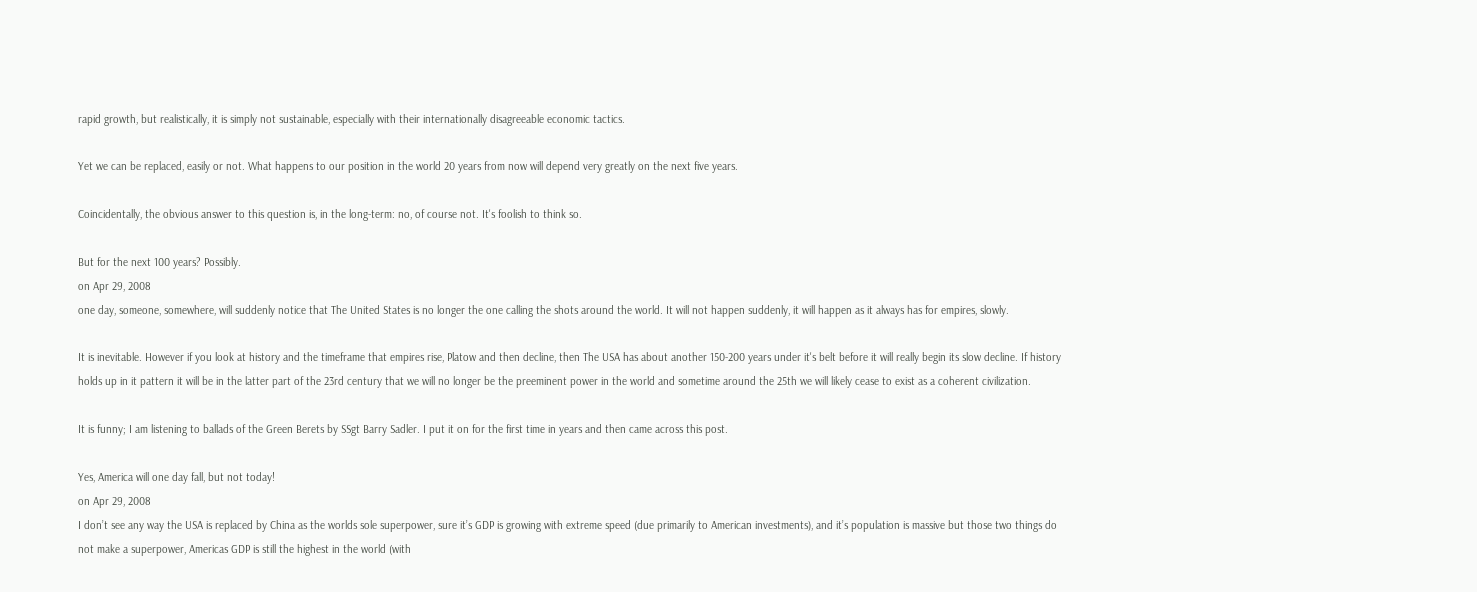rapid growth, but realistically, it is simply not sustainable, especially with their internationally disagreeable economic tactics.

Yet we can be replaced, easily or not. What happens to our position in the world 20 years from now will depend very greatly on the next five years.

Coincidentally, the obvious answer to this question is, in the long-term: no, of course not. It's foolish to think so.

But for the next 100 years? Possibly.
on Apr 29, 2008
one day, someone, somewhere, will suddenly notice that The United States is no longer the one calling the shots around the world. It will not happen suddenly, it will happen as it always has for empires, slowly.

It is inevitable. However if you look at history and the timeframe that empires rise, Platow and then decline, then The USA has about another 150-200 years under it's belt before it will really begin its slow decline. If history holds up in it pattern it will be in the latter part of the 23rd century that we will no longer be the preeminent power in the world and sometime around the 25th we will likely cease to exist as a coherent civilization.

It is funny; I am listening to ballads of the Green Berets by SSgt Barry Sadler. I put it on for the first time in years and then came across this post.

Yes, America will one day fall, but not today!
on Apr 29, 2008
I don’t see any way the USA is replaced by China as the worlds sole superpower, sure it’s GDP is growing with extreme speed (due primarily to American investments), and it’s population is massive but those two things do not make a superpower, Americas GDP is still the highest in the world (with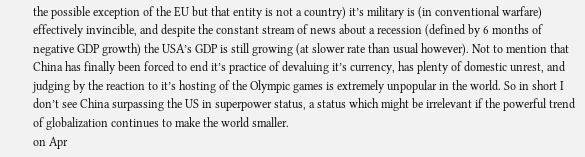the possible exception of the EU but that entity is not a country) it’s military is (in conventional warfare) effectively invincible, and despite the constant stream of news about a recession (defined by 6 months of negative GDP growth) the USA’s GDP is still growing (at slower rate than usual however). Not to mention that China has finally been forced to end it’s practice of devaluing it’s currency, has plenty of domestic unrest, and judging by the reaction to it’s hosting of the Olympic games is extremely unpopular in the world. So in short I don’t see China surpassing the US in superpower status, a status which might be irrelevant if the powerful trend of globalization continues to make the world smaller.
on Apr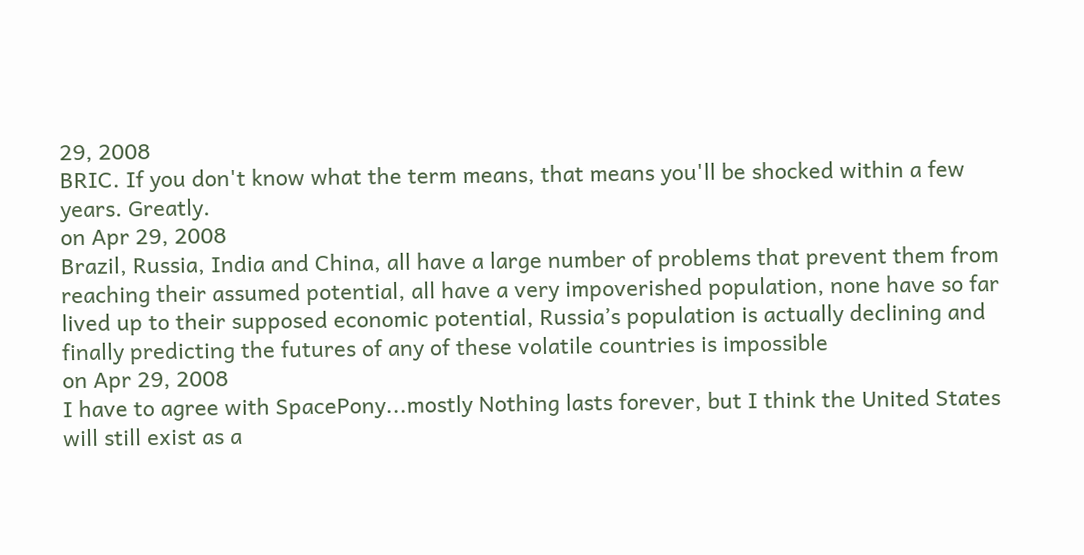29, 2008
BRIC. If you don't know what the term means, that means you'll be shocked within a few years. Greatly.
on Apr 29, 2008
Brazil, Russia, India and China, all have a large number of problems that prevent them from reaching their assumed potential, all have a very impoverished population, none have so far lived up to their supposed economic potential, Russia’s population is actually declining and finally predicting the futures of any of these volatile countries is impossible
on Apr 29, 2008
I have to agree with SpacePony...mostly Nothing lasts forever, but I think the United States will still exist as a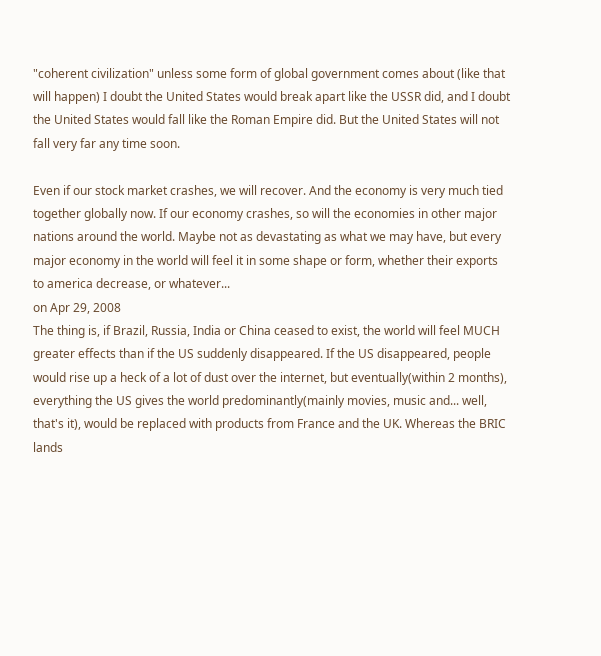"coherent civilization" unless some form of global government comes about (like that will happen) I doubt the United States would break apart like the USSR did, and I doubt the United States would fall like the Roman Empire did. But the United States will not fall very far any time soon.

Even if our stock market crashes, we will recover. And the economy is very much tied together globally now. If our economy crashes, so will the economies in other major nations around the world. Maybe not as devastating as what we may have, but every major economy in the world will feel it in some shape or form, whether their exports to america decrease, or whatever...
on Apr 29, 2008
The thing is, if Brazil, Russia, India or China ceased to exist, the world will feel MUCH greater effects than if the US suddenly disappeared. If the US disappeared, people would rise up a heck of a lot of dust over the internet, but eventually(within 2 months), everything the US gives the world predominantly(mainly movies, music and... well, that's it), would be replaced with products from France and the UK. Whereas the BRIC lands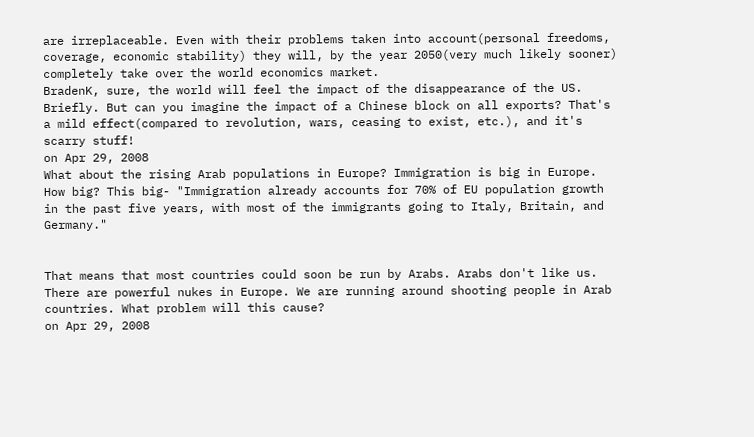are irreplaceable. Even with their problems taken into account(personal freedoms, coverage, economic stability) they will, by the year 2050(very much likely sooner) completely take over the world economics market.
BradenK, sure, the world will feel the impact of the disappearance of the US. Briefly. But can you imagine the impact of a Chinese block on all exports? That's a mild effect(compared to revolution, wars, ceasing to exist, etc.), and it's scarry stuff!
on Apr 29, 2008
What about the rising Arab populations in Europe? Immigration is big in Europe. How big? This big- "Immigration already accounts for 70% of EU population growth in the past five years, with most of the immigrants going to Italy, Britain, and Germany."


That means that most countries could soon be run by Arabs. Arabs don't like us. There are powerful nukes in Europe. We are running around shooting people in Arab countries. What problem will this cause?
on Apr 29, 2008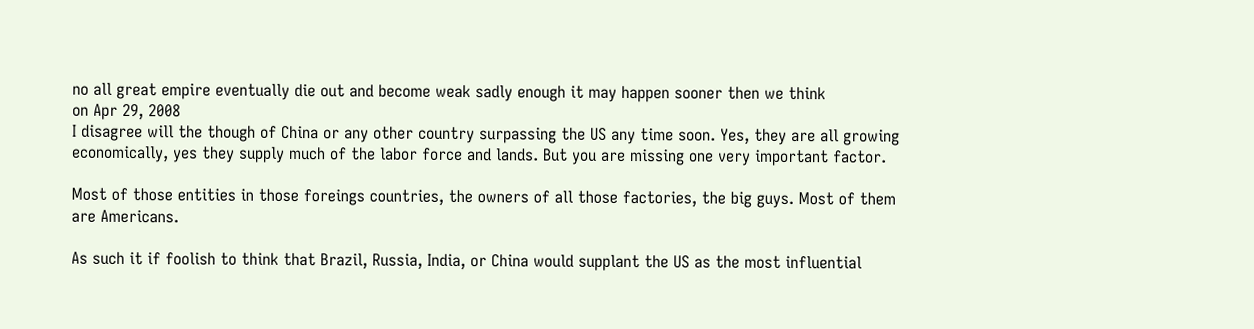no all great empire eventually die out and become weak sadly enough it may happen sooner then we think
on Apr 29, 2008
I disagree will the though of China or any other country surpassing the US any time soon. Yes, they are all growing economically, yes they supply much of the labor force and lands. But you are missing one very important factor.

Most of those entities in those foreings countries, the owners of all those factories, the big guys. Most of them are Americans.

As such it if foolish to think that Brazil, Russia, India, or China would supplant the US as the most influential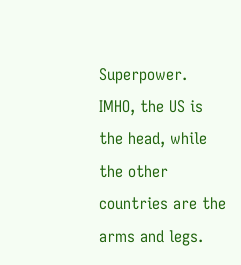Superpower. IMHO, the US is the head, while the other countries are the arms and legs.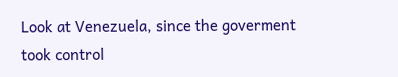Look at Venezuela, since the goverment took control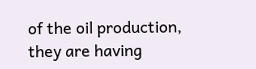of the oil production, they are having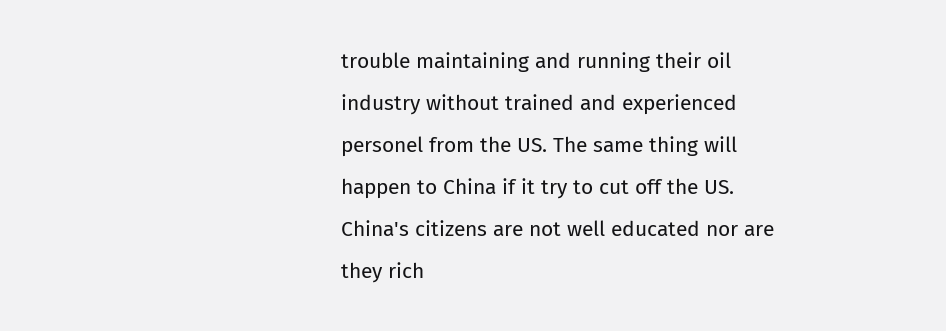trouble maintaining and running their oil industry without trained and experienced personel from the US. The same thing will happen to China if it try to cut off the US. China's citizens are not well educated nor are they rich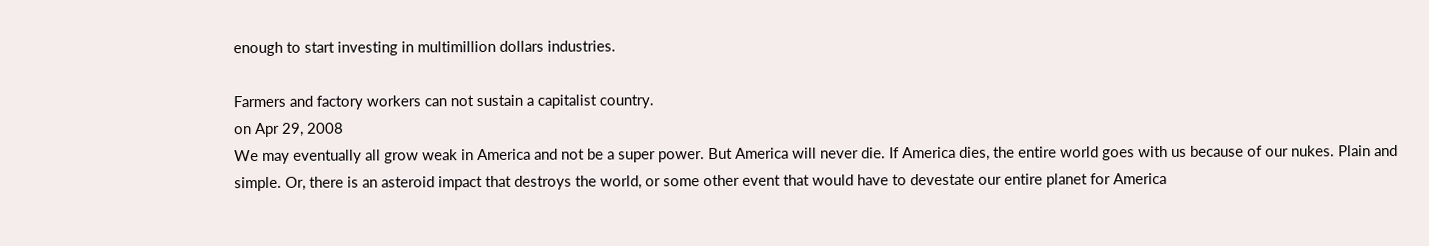enough to start investing in multimillion dollars industries.

Farmers and factory workers can not sustain a capitalist country.
on Apr 29, 2008
We may eventually all grow weak in America and not be a super power. But America will never die. If America dies, the entire world goes with us because of our nukes. Plain and simple. Or, there is an asteroid impact that destroys the world, or some other event that would have to devestate our entire planet for America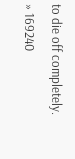to die off completely.
» 169240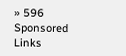» 596
Sponsored Links